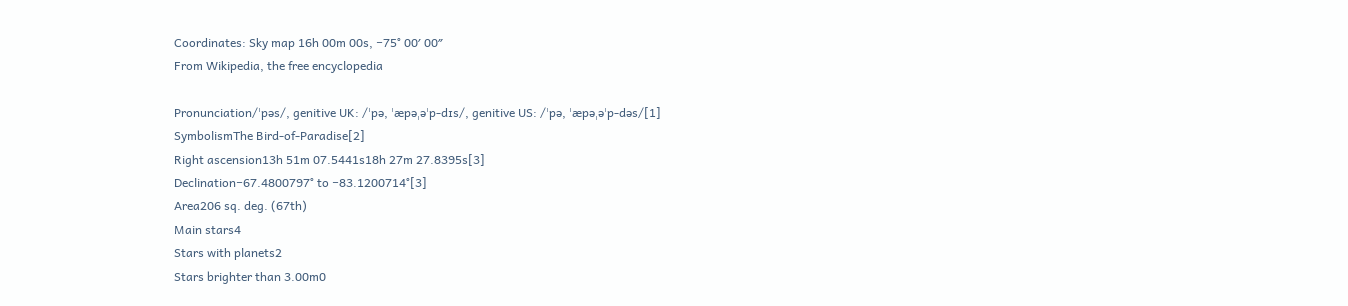Coordinates: Sky map 16h 00m 00s, −75° 00′ 00″
From Wikipedia, the free encyclopedia

Pronunciation/ˈpəs/, genitive UK: /ˈpə, ˈæpəˌəˈp-dɪs/, genitive US: /ˈpə, ˈæpəˌəˈp-dəs/[1]
SymbolismThe Bird-of-Paradise[2]
Right ascension13h 51m 07.5441s18h 27m 27.8395s[3]
Declination−67.4800797° to −83.1200714°[3]
Area206 sq. deg. (67th)
Main stars4
Stars with planets2
Stars brighter than 3.00m0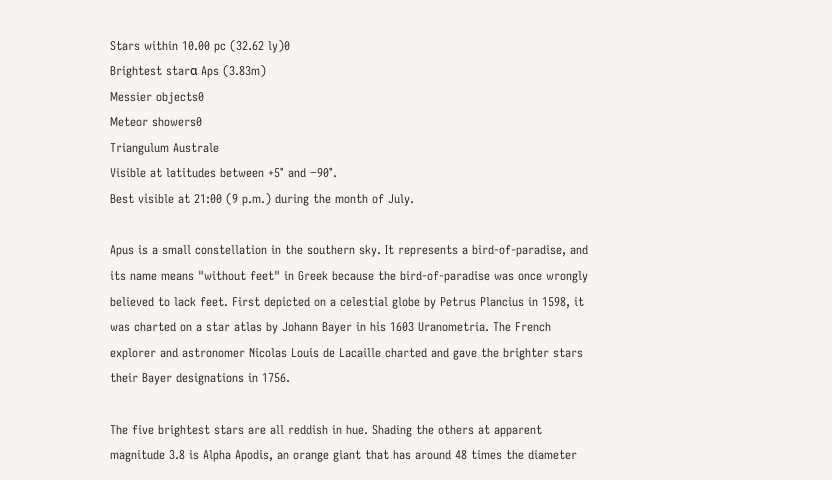Stars within 10.00 pc (32.62 ly)0
Brightest starα Aps (3.83m)
Messier objects0
Meteor showers0
Triangulum Australe
Visible at latitudes between +5° and −90°.
Best visible at 21:00 (9 p.m.) during the month of July.

Apus is a small constellation in the southern sky. It represents a bird-of-paradise, and its name means "without feet" in Greek because the bird-of-paradise was once wrongly believed to lack feet. First depicted on a celestial globe by Petrus Plancius in 1598, it was charted on a star atlas by Johann Bayer in his 1603 Uranometria. The French explorer and astronomer Nicolas Louis de Lacaille charted and gave the brighter stars their Bayer designations in 1756.

The five brightest stars are all reddish in hue. Shading the others at apparent magnitude 3.8 is Alpha Apodis, an orange giant that has around 48 times the diameter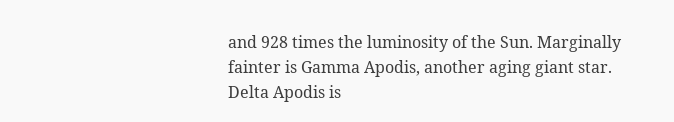and 928 times the luminosity of the Sun. Marginally fainter is Gamma Apodis, another aging giant star. Delta Apodis is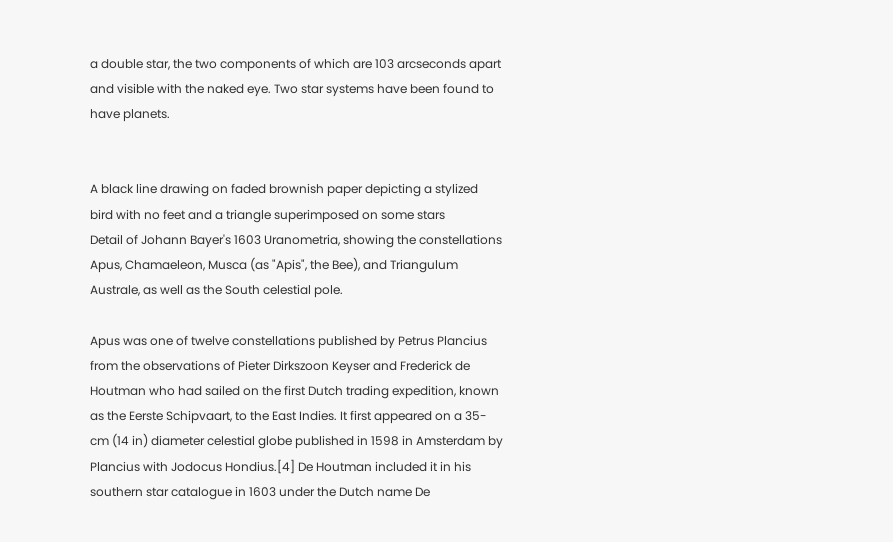a double star, the two components of which are 103 arcseconds apart and visible with the naked eye. Two star systems have been found to have planets.


A black line drawing on faded brownish paper depicting a stylized bird with no feet and a triangle superimposed on some stars
Detail of Johann Bayer's 1603 Uranometria, showing the constellations Apus, Chamaeleon, Musca (as "Apis", the Bee), and Triangulum Australe, as well as the South celestial pole.

Apus was one of twelve constellations published by Petrus Plancius from the observations of Pieter Dirkszoon Keyser and Frederick de Houtman who had sailed on the first Dutch trading expedition, known as the Eerste Schipvaart, to the East Indies. It first appeared on a 35-cm (14 in) diameter celestial globe published in 1598 in Amsterdam by Plancius with Jodocus Hondius.[4] De Houtman included it in his southern star catalogue in 1603 under the Dutch name De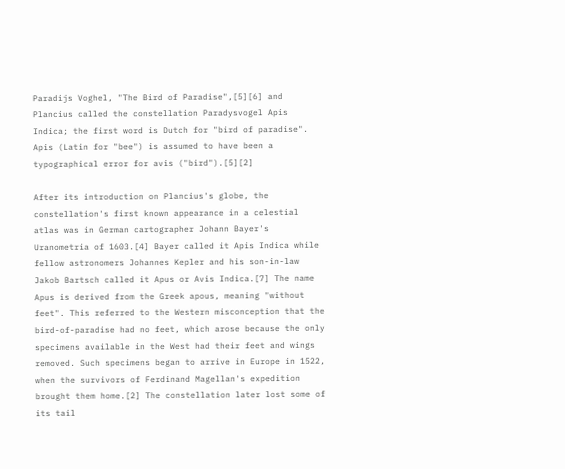Paradijs Voghel, "The Bird of Paradise",[5][6] and Plancius called the constellation Paradysvogel Apis Indica; the first word is Dutch for "bird of paradise". Apis (Latin for "bee") is assumed to have been a typographical error for avis ("bird").[5][2]

After its introduction on Plancius's globe, the constellation's first known appearance in a celestial atlas was in German cartographer Johann Bayer's Uranometria of 1603.[4] Bayer called it Apis Indica while fellow astronomers Johannes Kepler and his son-in-law Jakob Bartsch called it Apus or Avis Indica.[7] The name Apus is derived from the Greek apous, meaning "without feet". This referred to the Western misconception that the bird-of-paradise had no feet, which arose because the only specimens available in the West had their feet and wings removed. Such specimens began to arrive in Europe in 1522, when the survivors of Ferdinand Magellan's expedition brought them home.[2] The constellation later lost some of its tail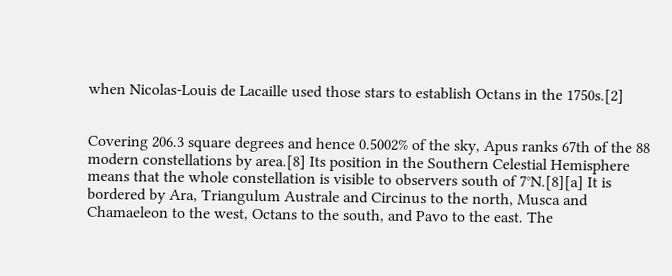when Nicolas-Louis de Lacaille used those stars to establish Octans in the 1750s.[2]


Covering 206.3 square degrees and hence 0.5002% of the sky, Apus ranks 67th of the 88 modern constellations by area.[8] Its position in the Southern Celestial Hemisphere means that the whole constellation is visible to observers south of 7°N.[8][a] It is bordered by Ara, Triangulum Australe and Circinus to the north, Musca and Chamaeleon to the west, Octans to the south, and Pavo to the east. The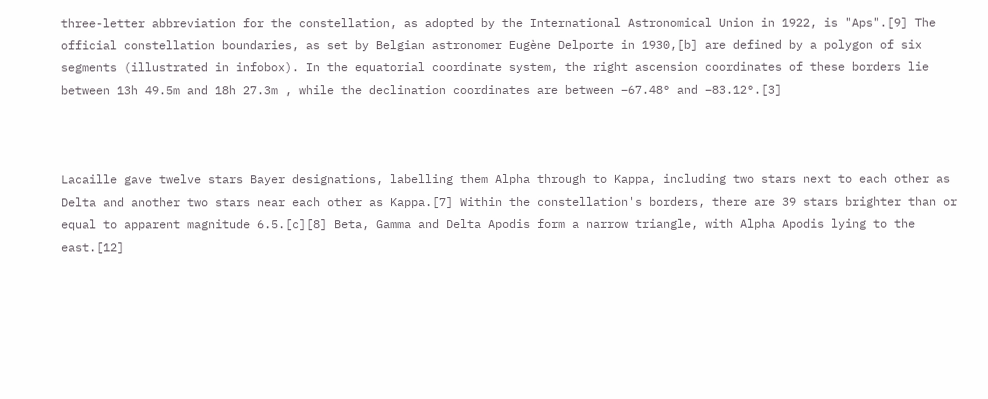three-letter abbreviation for the constellation, as adopted by the International Astronomical Union in 1922, is "Aps".[9] The official constellation boundaries, as set by Belgian astronomer Eugène Delporte in 1930,[b] are defined by a polygon of six segments (illustrated in infobox). In the equatorial coordinate system, the right ascension coordinates of these borders lie between 13h 49.5m and 18h 27.3m , while the declination coordinates are between −67.48° and −83.12°.[3]



Lacaille gave twelve stars Bayer designations, labelling them Alpha through to Kappa, including two stars next to each other as Delta and another two stars near each other as Kappa.[7] Within the constellation's borders, there are 39 stars brighter than or equal to apparent magnitude 6.5.[c][8] Beta, Gamma and Delta Apodis form a narrow triangle, with Alpha Apodis lying to the east.[12]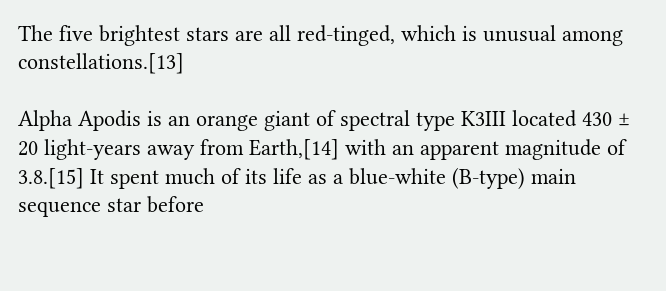The five brightest stars are all red-tinged, which is unusual among constellations.[13]

Alpha Apodis is an orange giant of spectral type K3III located 430 ± 20 light-years away from Earth,[14] with an apparent magnitude of 3.8.[15] It spent much of its life as a blue-white (B-type) main sequence star before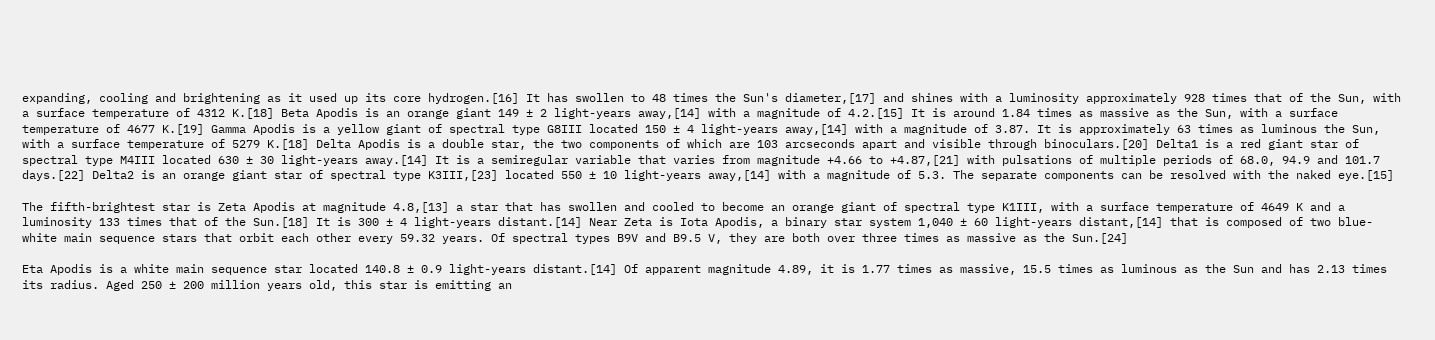expanding, cooling and brightening as it used up its core hydrogen.[16] It has swollen to 48 times the Sun's diameter,[17] and shines with a luminosity approximately 928 times that of the Sun, with a surface temperature of 4312 K.[18] Beta Apodis is an orange giant 149 ± 2 light-years away,[14] with a magnitude of 4.2.[15] It is around 1.84 times as massive as the Sun, with a surface temperature of 4677 K.[19] Gamma Apodis is a yellow giant of spectral type G8III located 150 ± 4 light-years away,[14] with a magnitude of 3.87. It is approximately 63 times as luminous the Sun, with a surface temperature of 5279 K.[18] Delta Apodis is a double star, the two components of which are 103 arcseconds apart and visible through binoculars.[20] Delta1 is a red giant star of spectral type M4III located 630 ± 30 light-years away.[14] It is a semiregular variable that varies from magnitude +4.66 to +4.87,[21] with pulsations of multiple periods of 68.0, 94.9 and 101.7 days.[22] Delta2 is an orange giant star of spectral type K3III,[23] located 550 ± 10 light-years away,[14] with a magnitude of 5.3. The separate components can be resolved with the naked eye.[15]

The fifth-brightest star is Zeta Apodis at magnitude 4.8,[13] a star that has swollen and cooled to become an orange giant of spectral type K1III, with a surface temperature of 4649 K and a luminosity 133 times that of the Sun.[18] It is 300 ± 4 light-years distant.[14] Near Zeta is Iota Apodis, a binary star system 1,040 ± 60 light-years distant,[14] that is composed of two blue-white main sequence stars that orbit each other every 59.32 years. Of spectral types B9V and B9.5 V, they are both over three times as massive as the Sun.[24]

Eta Apodis is a white main sequence star located 140.8 ± 0.9 light-years distant.[14] Of apparent magnitude 4.89, it is 1.77 times as massive, 15.5 times as luminous as the Sun and has 2.13 times its radius. Aged 250 ± 200 million years old, this star is emitting an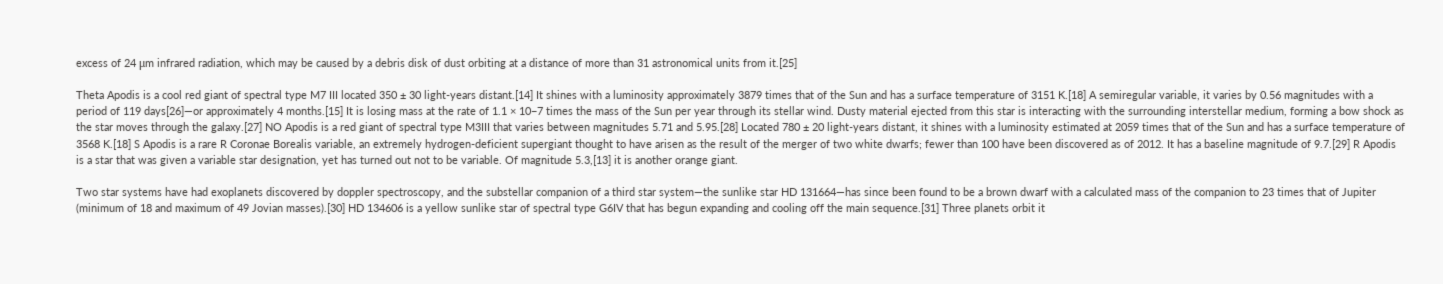excess of 24 μm infrared radiation, which may be caused by a debris disk of dust orbiting at a distance of more than 31 astronomical units from it.[25]

Theta Apodis is a cool red giant of spectral type M7 III located 350 ± 30 light-years distant.[14] It shines with a luminosity approximately 3879 times that of the Sun and has a surface temperature of 3151 K.[18] A semiregular variable, it varies by 0.56 magnitudes with a period of 119 days[26]—or approximately 4 months.[15] It is losing mass at the rate of 1.1 × 10−7 times the mass of the Sun per year through its stellar wind. Dusty material ejected from this star is interacting with the surrounding interstellar medium, forming a bow shock as the star moves through the galaxy.[27] NO Apodis is a red giant of spectral type M3III that varies between magnitudes 5.71 and 5.95.[28] Located 780 ± 20 light-years distant, it shines with a luminosity estimated at 2059 times that of the Sun and has a surface temperature of 3568 K.[18] S Apodis is a rare R Coronae Borealis variable, an extremely hydrogen-deficient supergiant thought to have arisen as the result of the merger of two white dwarfs; fewer than 100 have been discovered as of 2012. It has a baseline magnitude of 9.7.[29] R Apodis is a star that was given a variable star designation, yet has turned out not to be variable. Of magnitude 5.3,[13] it is another orange giant.

Two star systems have had exoplanets discovered by doppler spectroscopy, and the substellar companion of a third star system—the sunlike star HD 131664—has since been found to be a brown dwarf with a calculated mass of the companion to 23 times that of Jupiter (minimum of 18 and maximum of 49 Jovian masses).[30] HD 134606 is a yellow sunlike star of spectral type G6IV that has begun expanding and cooling off the main sequence.[31] Three planets orbit it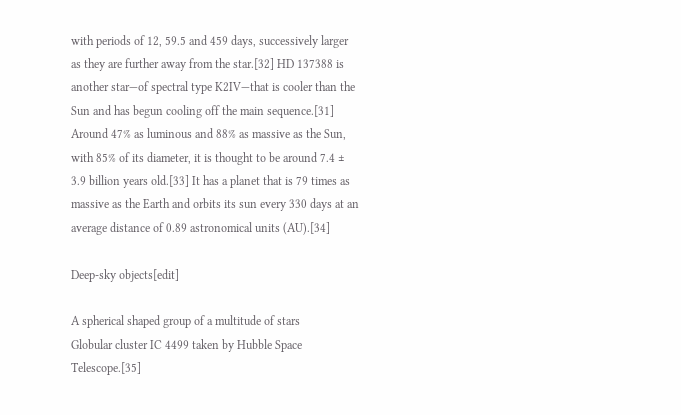with periods of 12, 59.5 and 459 days, successively larger as they are further away from the star.[32] HD 137388 is another star—of spectral type K2IV—that is cooler than the Sun and has begun cooling off the main sequence.[31] Around 47% as luminous and 88% as massive as the Sun, with 85% of its diameter, it is thought to be around 7.4 ± 3.9 billion years old.[33] It has a planet that is 79 times as massive as the Earth and orbits its sun every 330 days at an average distance of 0.89 astronomical units (AU).[34]

Deep-sky objects[edit]

A spherical shaped group of a multitude of stars
Globular cluster IC 4499 taken by Hubble Space Telescope.[35]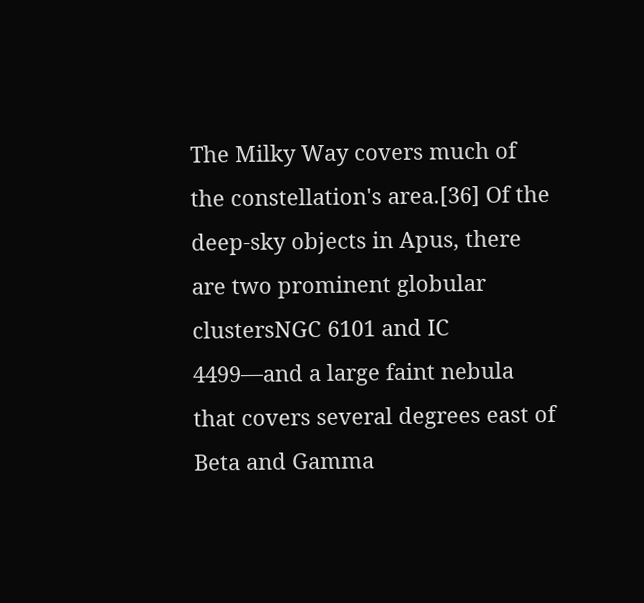The Milky Way covers much of the constellation's area.[36] Of the deep-sky objects in Apus, there are two prominent globular clustersNGC 6101 and IC 4499—and a large faint nebula that covers several degrees east of Beta and Gamma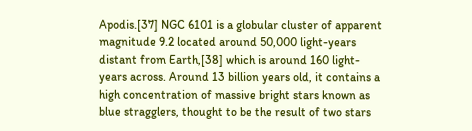Apodis.[37] NGC 6101 is a globular cluster of apparent magnitude 9.2 located around 50,000 light-years distant from Earth,[38] which is around 160 light-years across. Around 13 billion years old, it contains a high concentration of massive bright stars known as blue stragglers, thought to be the result of two stars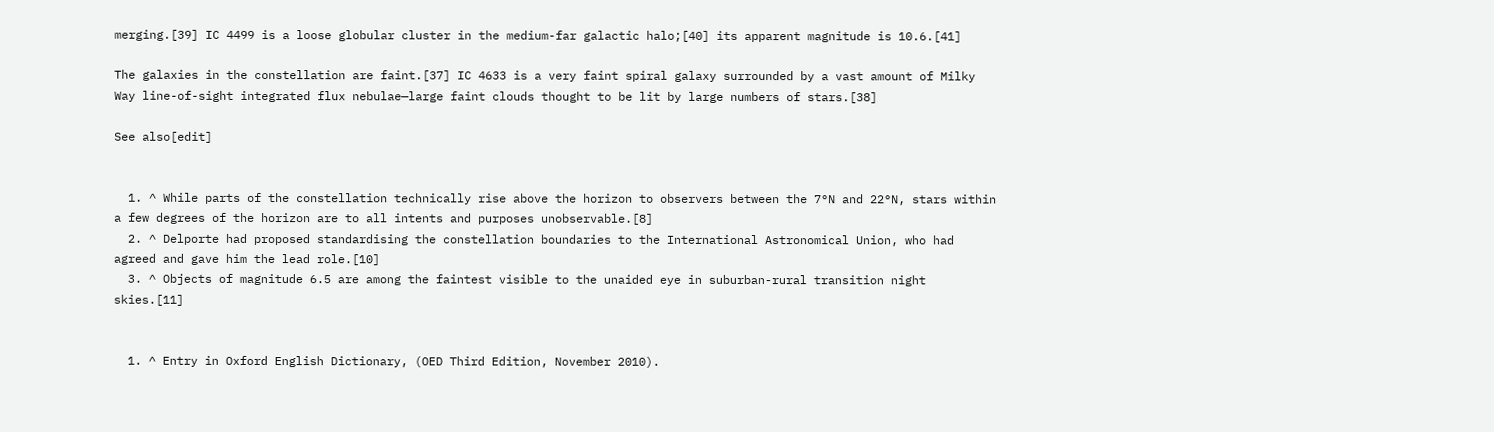merging.[39] IC 4499 is a loose globular cluster in the medium-far galactic halo;[40] its apparent magnitude is 10.6.[41]

The galaxies in the constellation are faint.[37] IC 4633 is a very faint spiral galaxy surrounded by a vast amount of Milky Way line-of-sight integrated flux nebulae—large faint clouds thought to be lit by large numbers of stars.[38]

See also[edit]


  1. ^ While parts of the constellation technically rise above the horizon to observers between the 7°N and 22°N, stars within a few degrees of the horizon are to all intents and purposes unobservable.[8]
  2. ^ Delporte had proposed standardising the constellation boundaries to the International Astronomical Union, who had agreed and gave him the lead role.[10]
  3. ^ Objects of magnitude 6.5 are among the faintest visible to the unaided eye in suburban-rural transition night skies.[11]


  1. ^ Entry in Oxford English Dictionary, (OED Third Edition, November 2010).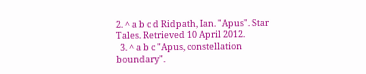2. ^ a b c d Ridpath, Ian. "Apus". Star Tales. Retrieved 10 April 2012.
  3. ^ a b c "Apus, constellation boundary".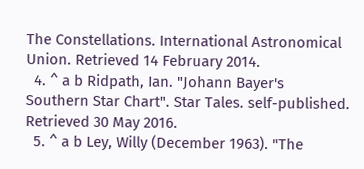The Constellations. International Astronomical Union. Retrieved 14 February 2014.
  4. ^ a b Ridpath, Ian. "Johann Bayer's Southern Star Chart". Star Tales. self-published. Retrieved 30 May 2016.
  5. ^ a b Ley, Willy (December 1963). "The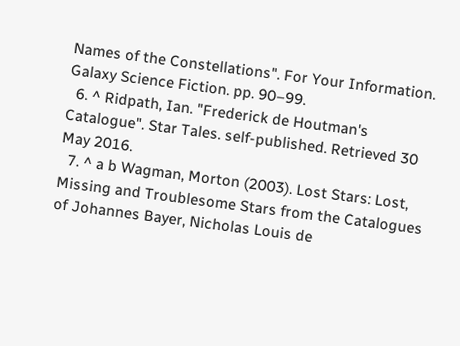Names of the Constellations". For Your Information. Galaxy Science Fiction. pp. 90–99.
  6. ^ Ridpath, Ian. "Frederick de Houtman's Catalogue". Star Tales. self-published. Retrieved 30 May 2016.
  7. ^ a b Wagman, Morton (2003). Lost Stars: Lost, Missing and Troublesome Stars from the Catalogues of Johannes Bayer, Nicholas Louis de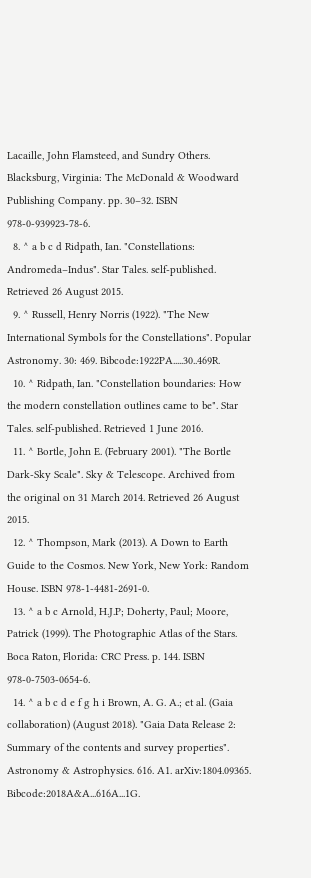Lacaille, John Flamsteed, and Sundry Others. Blacksburg, Virginia: The McDonald & Woodward Publishing Company. pp. 30–32. ISBN 978-0-939923-78-6.
  8. ^ a b c d Ridpath, Ian. "Constellations: Andromeda–Indus". Star Tales. self-published. Retrieved 26 August 2015.
  9. ^ Russell, Henry Norris (1922). "The New International Symbols for the Constellations". Popular Astronomy. 30: 469. Bibcode:1922PA.....30..469R.
  10. ^ Ridpath, Ian. "Constellation boundaries: How the modern constellation outlines came to be". Star Tales. self-published. Retrieved 1 June 2016.
  11. ^ Bortle, John E. (February 2001). "The Bortle Dark-Sky Scale". Sky & Telescope. Archived from the original on 31 March 2014. Retrieved 26 August 2015.
  12. ^ Thompson, Mark (2013). A Down to Earth Guide to the Cosmos. New York, New York: Random House. ISBN 978-1-4481-2691-0.
  13. ^ a b c Arnold, H.J.P; Doherty, Paul; Moore, Patrick (1999). The Photographic Atlas of the Stars. Boca Raton, Florida: CRC Press. p. 144. ISBN 978-0-7503-0654-6.
  14. ^ a b c d e f g h i Brown, A. G. A.; et al. (Gaia collaboration) (August 2018). "Gaia Data Release 2: Summary of the contents and survey properties". Astronomy & Astrophysics. 616. A1. arXiv:1804.09365. Bibcode:2018A&A...616A...1G.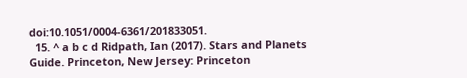doi:10.1051/0004-6361/201833051.
  15. ^ a b c d Ridpath, Ian (2017). Stars and Planets Guide. Princeton, New Jersey: Princeton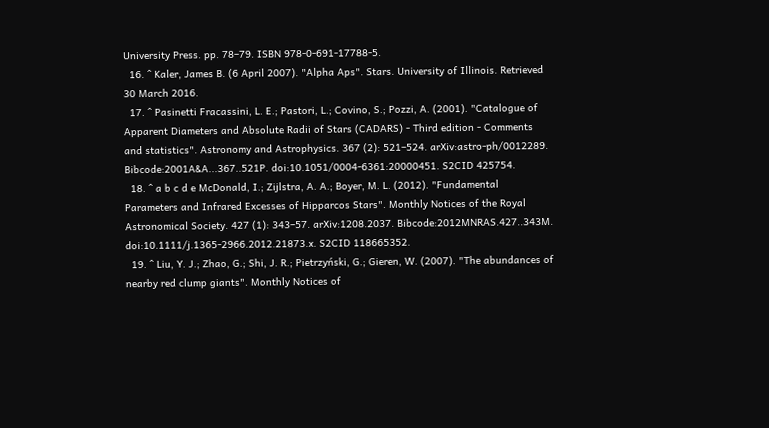University Press. pp. 78–79. ISBN 978-0-691-17788-5.
  16. ^ Kaler, James B. (6 April 2007). "Alpha Aps". Stars. University of Illinois. Retrieved 30 March 2016.
  17. ^ Pasinetti Fracassini, L. E.; Pastori, L.; Covino, S.; Pozzi, A. (2001). "Catalogue of Apparent Diameters and Absolute Radii of Stars (CADARS) - Third edition - Comments and statistics". Astronomy and Astrophysics. 367 (2): 521–524. arXiv:astro-ph/0012289. Bibcode:2001A&A...367..521P. doi:10.1051/0004-6361:20000451. S2CID 425754.
  18. ^ a b c d e McDonald, I.; Zijlstra, A. A.; Boyer, M. L. (2012). "Fundamental Parameters and Infrared Excesses of Hipparcos Stars". Monthly Notices of the Royal Astronomical Society. 427 (1): 343–57. arXiv:1208.2037. Bibcode:2012MNRAS.427..343M. doi:10.1111/j.1365-2966.2012.21873.x. S2CID 118665352.
  19. ^ Liu, Y. J.; Zhao, G.; Shi, J. R.; Pietrzyński, G.; Gieren, W. (2007). "The abundances of nearby red clump giants". Monthly Notices of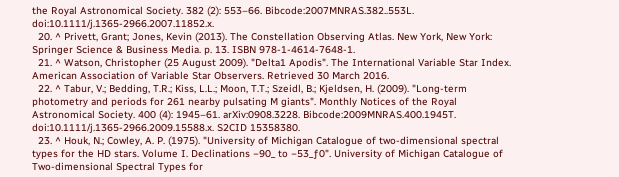the Royal Astronomical Society. 382 (2): 553–66. Bibcode:2007MNRAS.382..553L. doi:10.1111/j.1365-2966.2007.11852.x.
  20. ^ Privett, Grant; Jones, Kevin (2013). The Constellation Observing Atlas. New York, New York: Springer Science & Business Media. p. 13. ISBN 978-1-4614-7648-1.
  21. ^ Watson, Christopher (25 August 2009). "Delta1 Apodis". The International Variable Star Index. American Association of Variable Star Observers. Retrieved 30 March 2016.
  22. ^ Tabur, V.; Bedding, T.R.; Kiss, L.L.; Moon, T.T.; Szeidl, B.; Kjeldsen, H. (2009). "Long-term photometry and periods for 261 nearby pulsating M giants". Monthly Notices of the Royal Astronomical Society. 400 (4): 1945–61. arXiv:0908.3228. Bibcode:2009MNRAS.400.1945T. doi:10.1111/j.1365-2966.2009.15588.x. S2CID 15358380.
  23. ^ Houk, N.; Cowley, A. P. (1975). "University of Michigan Catalogue of two-dimensional spectral types for the HD stars. Volume I. Declinations −90_ to −53_ƒ0". University of Michigan Catalogue of Two-dimensional Spectral Types for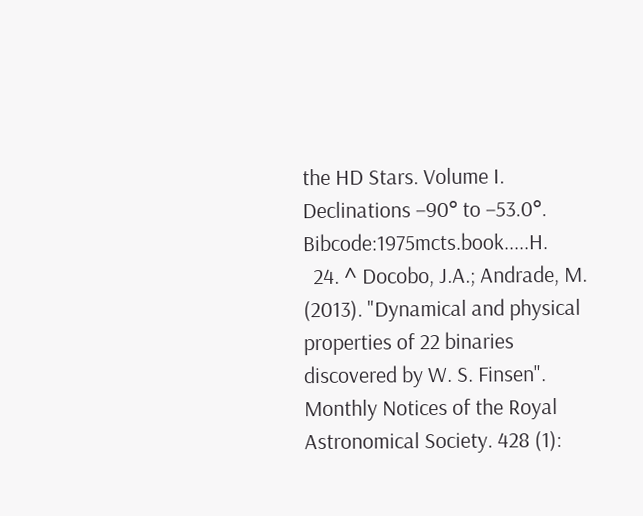the HD Stars. Volume I. Declinations −90° to −53.0°. Bibcode:1975mcts.book.....H.
  24. ^ Docobo, J.A.; Andrade, M. (2013). "Dynamical and physical properties of 22 binaries discovered by W. S. Finsen". Monthly Notices of the Royal Astronomical Society. 428 (1):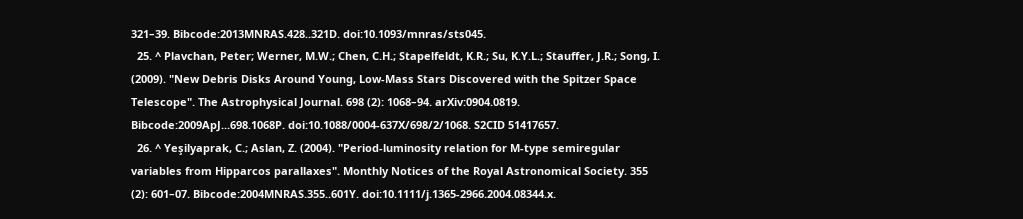321–39. Bibcode:2013MNRAS.428..321D. doi:10.1093/mnras/sts045.
  25. ^ Plavchan, Peter; Werner, M.W.; Chen, C.H.; Stapelfeldt, K.R.; Su, K.Y.L.; Stauffer, J.R.; Song, I. (2009). "New Debris Disks Around Young, Low-Mass Stars Discovered with the Spitzer Space Telescope". The Astrophysical Journal. 698 (2): 1068–94. arXiv:0904.0819. Bibcode:2009ApJ...698.1068P. doi:10.1088/0004-637X/698/2/1068. S2CID 51417657.
  26. ^ Yeşilyaprak, C.; Aslan, Z. (2004). "Period-luminosity relation for M-type semiregular variables from Hipparcos parallaxes". Monthly Notices of the Royal Astronomical Society. 355 (2): 601–07. Bibcode:2004MNRAS.355..601Y. doi:10.1111/j.1365-2966.2004.08344.x.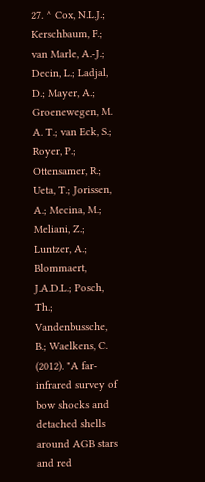27. ^ Cox, N.L.J.; Kerschbaum, F.; van Marle, A.-J.; Decin, L.; Ladjal, D.; Mayer, A.; Groenewegen, M. A. T.; van Eck, S.; Royer, P.; Ottensamer, R.; Ueta, T.; Jorissen, A.; Mecina, M.; Meliani, Z.; Luntzer, A.; Blommaert, J.A.D.L.; Posch, Th.; Vandenbussche, B.; Waelkens, C. (2012). "A far-infrared survey of bow shocks and detached shells around AGB stars and red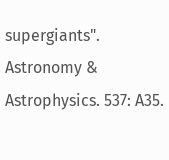supergiants". Astronomy & Astrophysics. 537: A35.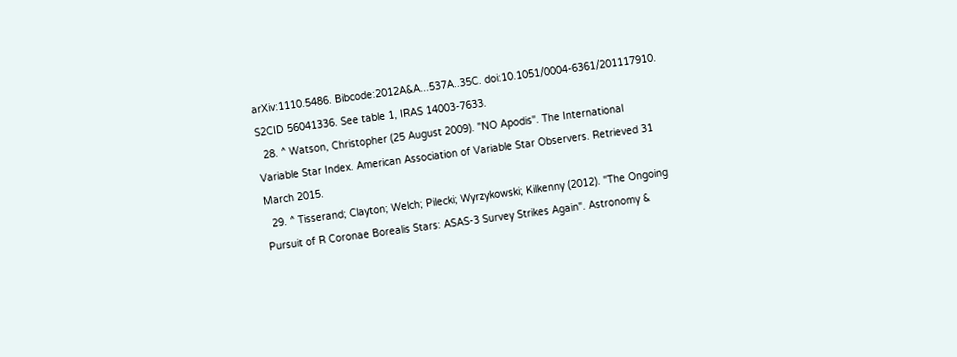arXiv:1110.5486. Bibcode:2012A&A...537A..35C. doi:10.1051/0004-6361/201117910. S2CID 56041336. See table 1, IRAS 14003-7633.
  28. ^ Watson, Christopher (25 August 2009). "NO Apodis". The International Variable Star Index. American Association of Variable Star Observers. Retrieved 31 March 2015.
  29. ^ Tisserand; Clayton; Welch; Pilecki; Wyrzykowski; Kilkenny (2012). "The Ongoing Pursuit of R Coronae Borealis Stars: ASAS-3 Survey Strikes Again". Astronomy &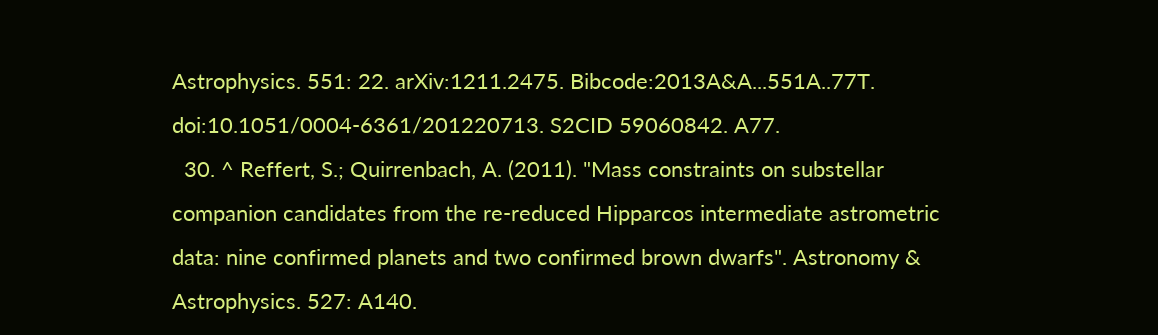Astrophysics. 551: 22. arXiv:1211.2475. Bibcode:2013A&A...551A..77T. doi:10.1051/0004-6361/201220713. S2CID 59060842. A77.
  30. ^ Reffert, S.; Quirrenbach, A. (2011). "Mass constraints on substellar companion candidates from the re-reduced Hipparcos intermediate astrometric data: nine confirmed planets and two confirmed brown dwarfs". Astronomy & Astrophysics. 527: A140.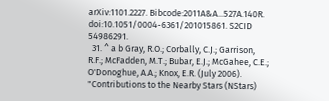arXiv:1101.2227. Bibcode:2011A&A...527A.140R. doi:10.1051/0004-6361/201015861. S2CID 54986291.
  31. ^ a b Gray, R.O.; Corbally, C.J.; Garrison, R.F.; McFadden, M.T.; Bubar, E.J.; McGahee, C.E.; O'Donoghue, A.A.; Knox, E.R. (July 2006). "Contributions to the Nearby Stars (NStars)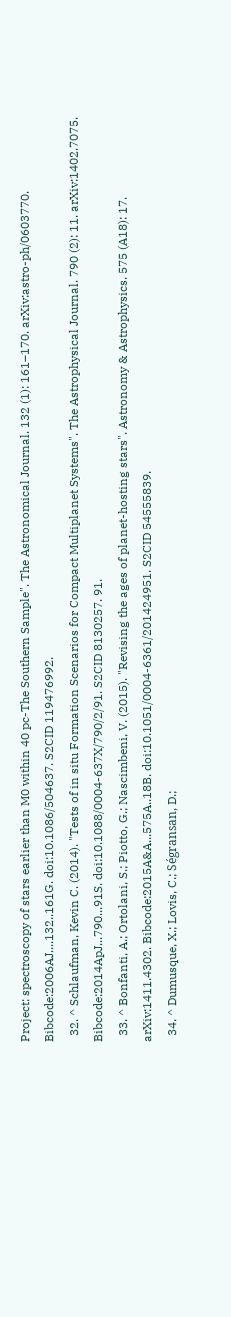Project: spectroscopy of stars earlier than M0 within 40 pc-The Southern Sample". The Astronomical Journal. 132 (1): 161–170. arXiv:astro-ph/0603770. Bibcode:2006AJ....132..161G. doi:10.1086/504637. S2CID 119476992.
  32. ^ Schlaufman, Kevin C. (2014). "Tests of in situ Formation Scenarios for Compact Multiplanet Systems". The Astrophysical Journal. 790 (2): 11. arXiv:1402.7075. Bibcode:2014ApJ...790...91S. doi:10.1088/0004-637X/790/2/91. S2CID 8130257. 91.
  33. ^ Bonfanti, A.; Ortolani, S.; Piotto, G.; Nascimbeni, V. (2015). "Revising the ages of planet-hosting stars". Astronomy & Astrophysics. 575 (A18): 17. arXiv:1411.4302. Bibcode:2015A&A...575A..18B. doi:10.1051/0004-6361/201424951. S2CID 54555839.
  34. ^ Dumusque, X.; Lovis, C.; Ségransan, D.;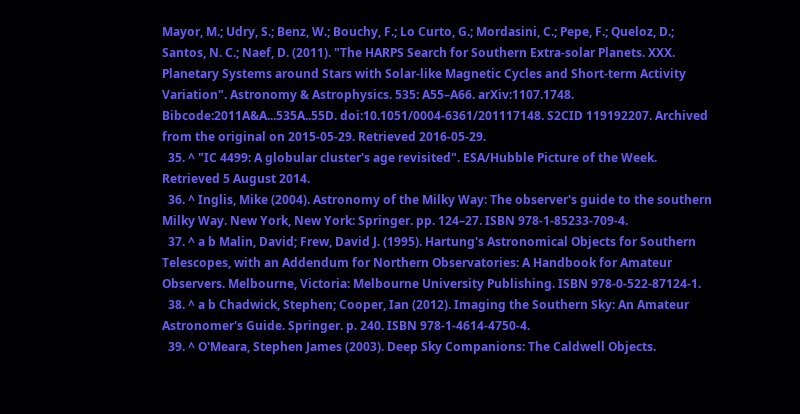Mayor, M.; Udry, S.; Benz, W.; Bouchy, F.; Lo Curto, G.; Mordasini, C.; Pepe, F.; Queloz, D.; Santos, N. C.; Naef, D. (2011). "The HARPS Search for Southern Extra-solar Planets. XXX. Planetary Systems around Stars with Solar-like Magnetic Cycles and Short-term Activity Variation". Astronomy & Astrophysics. 535: A55–A66. arXiv:1107.1748. Bibcode:2011A&A...535A..55D. doi:10.1051/0004-6361/201117148. S2CID 119192207. Archived from the original on 2015-05-29. Retrieved 2016-05-29.
  35. ^ "IC 4499: A globular cluster's age revisited". ESA/Hubble Picture of the Week. Retrieved 5 August 2014.
  36. ^ Inglis, Mike (2004). Astronomy of the Milky Way: The observer's guide to the southern Milky Way. New York, New York: Springer. pp. 124–27. ISBN 978-1-85233-709-4.
  37. ^ a b Malin, David; Frew, David J. (1995). Hartung's Astronomical Objects for Southern Telescopes, with an Addendum for Northern Observatories: A Handbook for Amateur Observers. Melbourne, Victoria: Melbourne University Publishing. ISBN 978-0-522-87124-1.
  38. ^ a b Chadwick, Stephen; Cooper, Ian (2012). Imaging the Southern Sky: An Amateur Astronomer's Guide. Springer. p. 240. ISBN 978-1-4614-4750-4.
  39. ^ O'Meara, Stephen James (2003). Deep Sky Companions: The Caldwell Objects.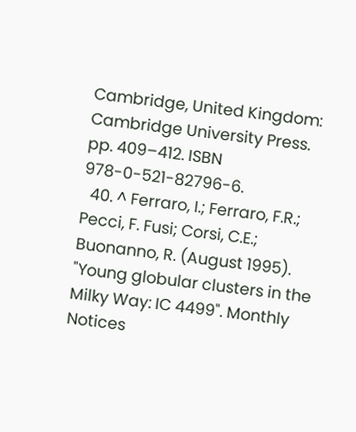Cambridge, United Kingdom: Cambridge University Press. pp. 409–412. ISBN 978-0-521-82796-6.
  40. ^ Ferraro, I.; Ferraro, F.R.; Pecci, F. Fusi; Corsi, C.E.; Buonanno, R. (August 1995). "Young globular clusters in the Milky Way: IC 4499". Monthly Notices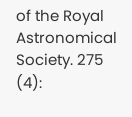of the Royal Astronomical Society. 275 (4):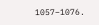1057–1076.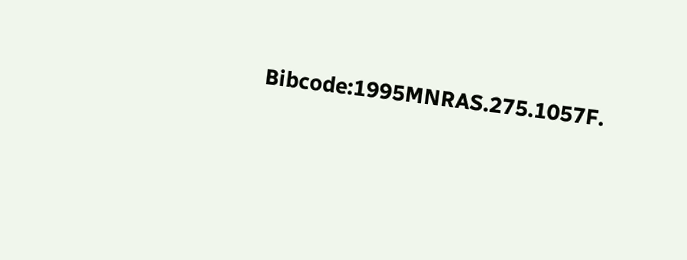Bibcode:1995MNRAS.275.1057F.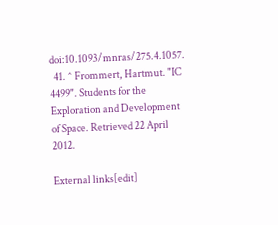doi:10.1093/mnras/275.4.1057.
  41. ^ Frommert, Hartmut. "IC 4499". Students for the Exploration and Development of Space. Retrieved 22 April 2012.

External links[edit]